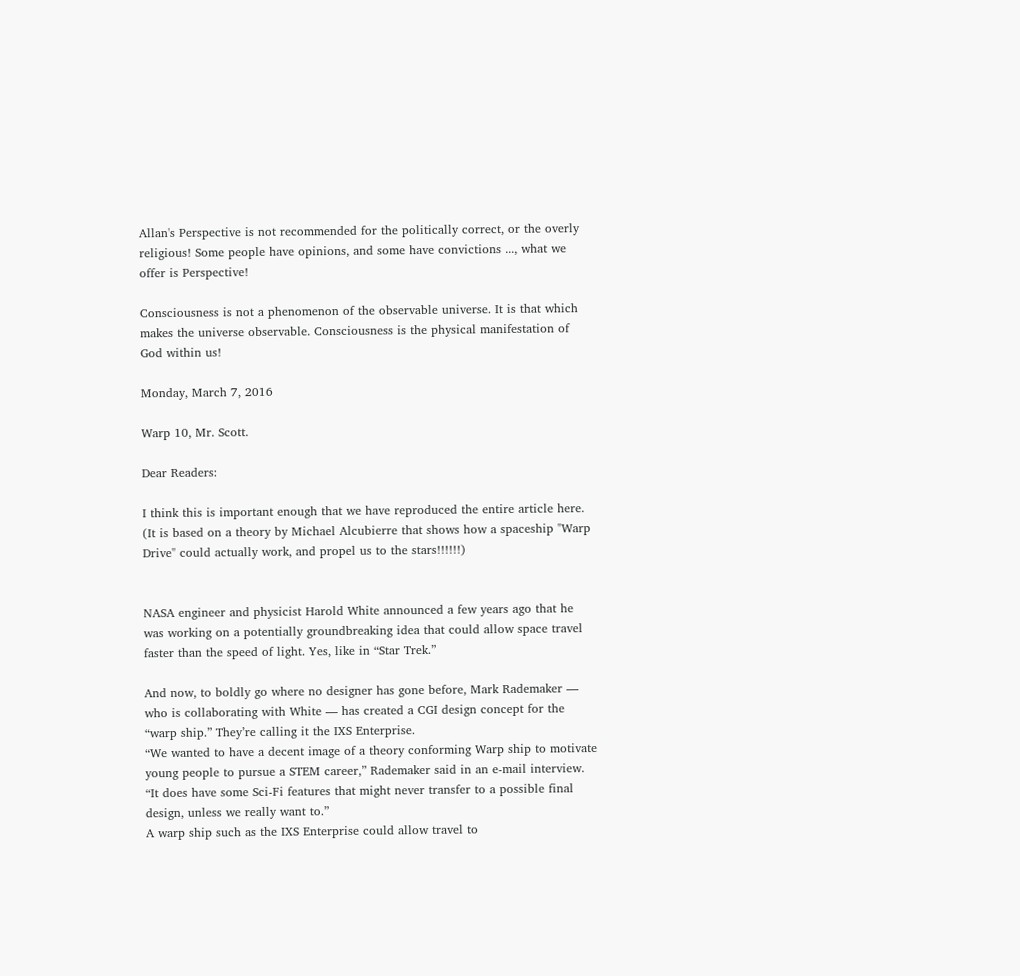Allan's Perspective is not recommended for the politically correct, or the overly religious! Some people have opinions, and some have convictions ..., what we offer is Perspective!

Consciousness is not a phenomenon of the observable universe. It is that which makes the universe observable. Consciousness is the physical manifestation of God within us!

Monday, March 7, 2016

Warp 10, Mr. Scott.

Dear Readers:

I think this is important enough that we have reproduced the entire article here. (It is based on a theory by Michael Alcubierre that shows how a spaceship "Warp Drive" could actually work, and propel us to the stars!!!!!!)


NASA engineer and physicist Harold White announced a few years ago that he was working on a potentially groundbreaking idea that could allow space travel faster than the speed of light. Yes, like in “Star Trek.”

And now, to boldly go where no designer has gone before, Mark Rademaker — who is collaborating with White — has created a CGI design concept for the “warp ship.” They’re calling it the IXS Enterprise.
“We wanted to have a decent image of a theory conforming Warp ship to motivate young people to pursue a STEM career,” Rademaker said in an e-mail interview. “It does have some Sci-Fi features that might never transfer to a possible final design, unless we really want to.”
A warp ship such as the IXS Enterprise could allow travel to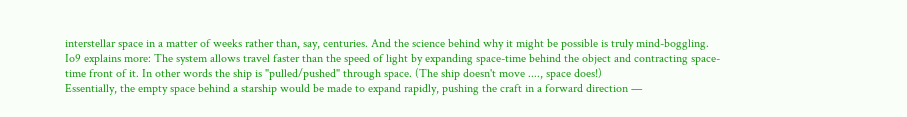interstellar space in a matter of weeks rather than, say, centuries. And the science behind why it might be possible is truly mind-boggling.
Io9 explains more: The system allows travel faster than the speed of light by expanding space-time behind the object and contracting space-time front of it. In other words the ship is "pulled/pushed" through space. (The ship doesn't move ...., space does!)
Essentially, the empty space behind a starship would be made to expand rapidly, pushing the craft in a forward direction —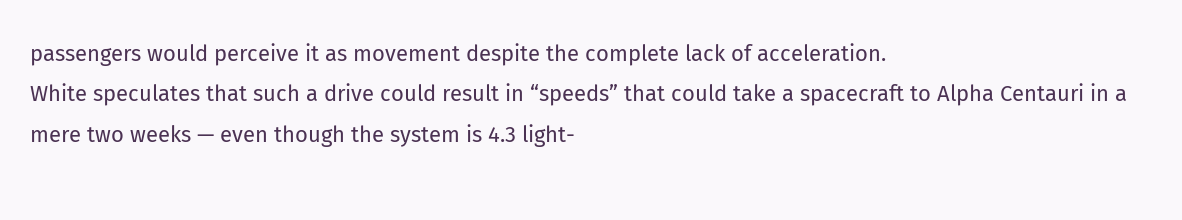passengers would perceive it as movement despite the complete lack of acceleration.
White speculates that such a drive could result in “speeds” that could take a spacecraft to Alpha Centauri in a mere two weeks — even though the system is 4.3 light-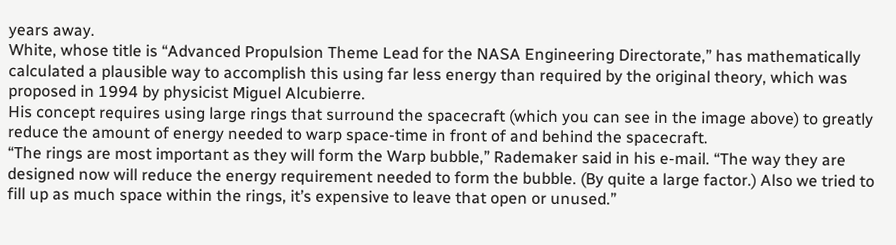years away.
White, whose title is “Advanced Propulsion Theme Lead for the NASA Engineering Directorate,” has mathematically calculated a plausible way to accomplish this using far less energy than required by the original theory, which was proposed in 1994 by physicist Miguel Alcubierre.
His concept requires using large rings that surround the spacecraft (which you can see in the image above) to greatly reduce the amount of energy needed to warp space-time in front of and behind the spacecraft.
“The rings are most important as they will form the Warp bubble,” Rademaker said in his e-mail. “The way they are designed now will reduce the energy requirement needed to form the bubble. (By quite a large factor.) Also we tried to fill up as much space within the rings, it’s expensive to leave that open or unused.”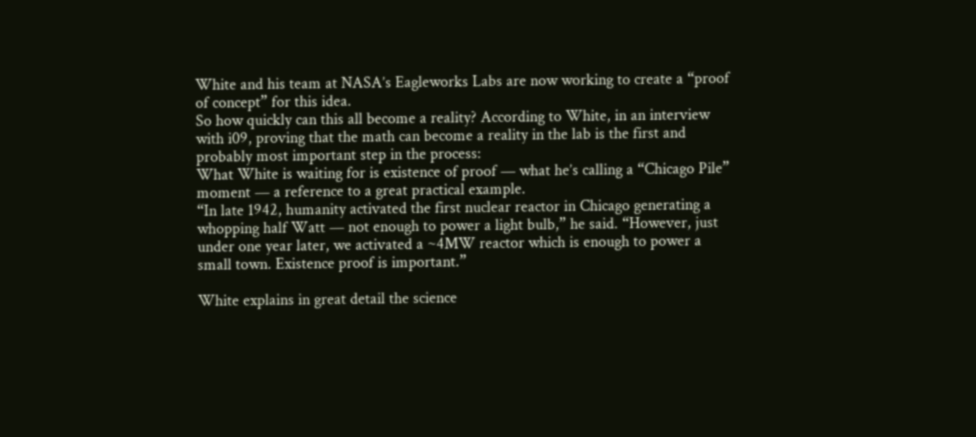White and his team at NASA’s Eagleworks Labs are now working to create a “proof of concept” for this idea.
So how quickly can this all become a reality? According to White, in an interview with i09, proving that the math can become a reality in the lab is the first and probably most important step in the process:
What White is waiting for is existence of proof — what he’s calling a “Chicago Pile” moment — a reference to a great practical example.
“In late 1942, humanity activated the first nuclear reactor in Chicago generating a whopping half Watt — not enough to power a light bulb,” he said. “However, just under one year later, we activated a ~4MW reactor which is enough to power a small town. Existence proof is important.”

White explains in great detail the science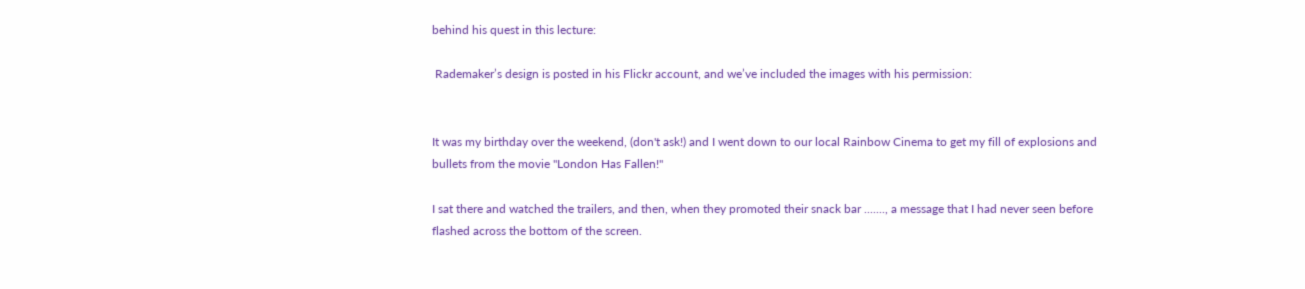behind his quest in this lecture:

 Rademaker’s design is posted in his Flickr account, and we’ve included the images with his permission:


It was my birthday over the weekend, (don't ask!) and I went down to our local Rainbow Cinema to get my fill of explosions and bullets from the movie "London Has Fallen!"

I sat there and watched the trailers, and then, when they promoted their snack bar ......., a message that I had never seen before flashed across the bottom of the screen.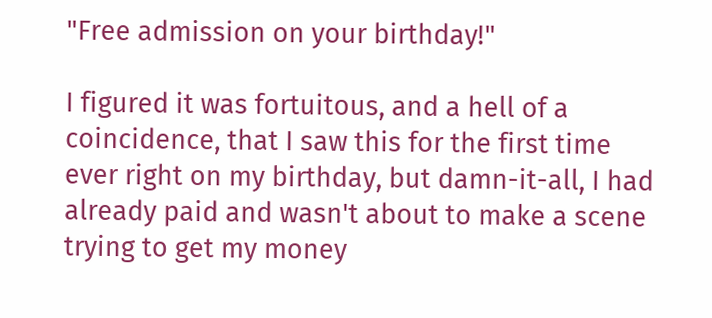"Free admission on your birthday!"

I figured it was fortuitous, and a hell of a coincidence, that I saw this for the first time ever right on my birthday, but damn-it-all, I had already paid and wasn't about to make a scene trying to get my money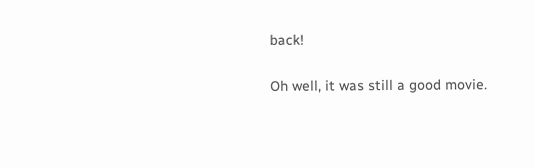back!

Oh well, it was still a good movie.